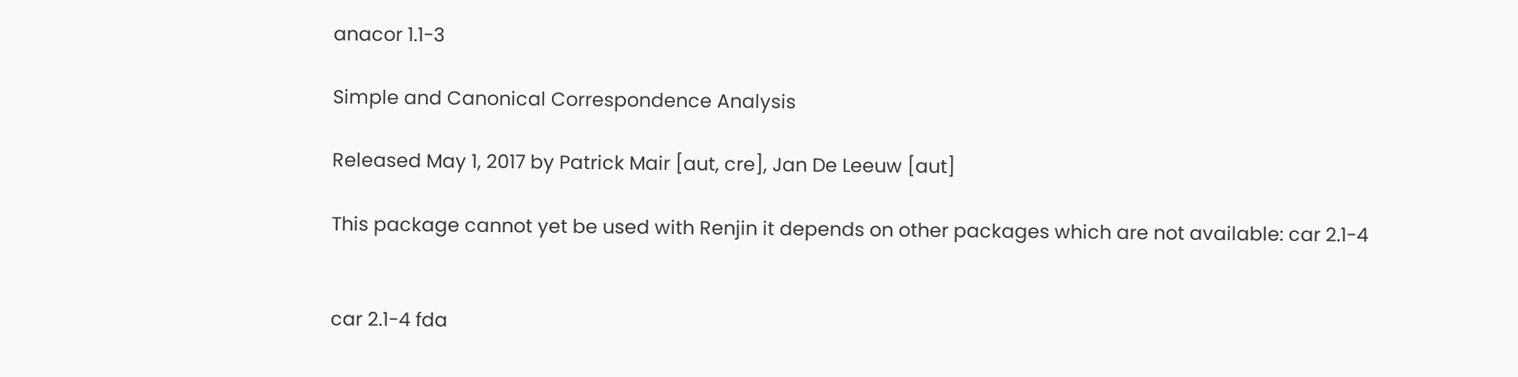anacor 1.1-3

Simple and Canonical Correspondence Analysis

Released May 1, 2017 by Patrick Mair [aut, cre], Jan De Leeuw [aut]

This package cannot yet be used with Renjin it depends on other packages which are not available: car 2.1-4


car 2.1-4 fda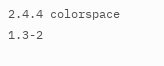2.4.4 colorspace 1.3-2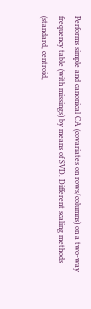Performs simple and canonical CA (covariates on rows/columns) on a two-way frequency table (with missings) by means of SVD. Different scaling methods (standard, centroid,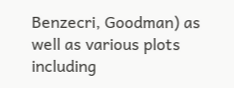Benzecri, Goodman) as well as various plots including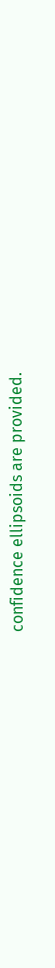confidence ellipsoids are provided.